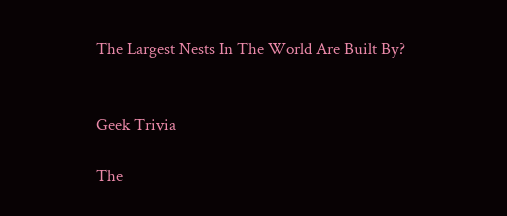The Largest Nests In The World Are Built By?


Geek Trivia

The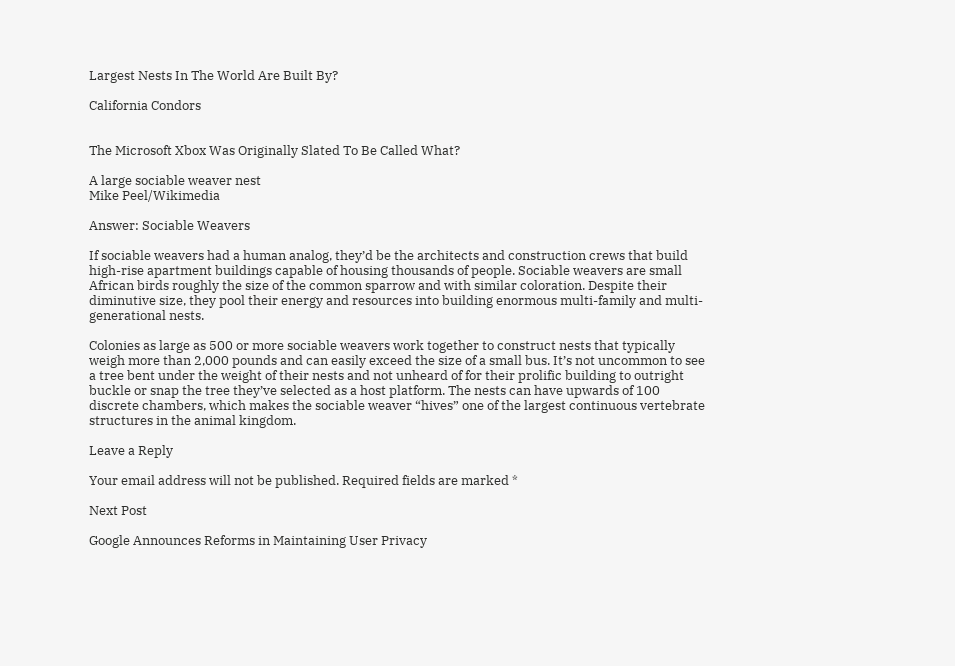Largest Nests In The World Are Built By?

California Condors


The Microsoft Xbox Was Originally Slated To Be Called What?

A large sociable weaver nest
Mike Peel/Wikimedia

Answer: Sociable Weavers

If sociable weavers had a human analog, they’d be the architects and construction crews that build high-rise apartment buildings capable of housing thousands of people. Sociable weavers are small African birds roughly the size of the common sparrow and with similar coloration. Despite their diminutive size, they pool their energy and resources into building enormous multi-family and multi-generational nests.

Colonies as large as 500 or more sociable weavers work together to construct nests that typically weigh more than 2,000 pounds and can easily exceed the size of a small bus. It’s not uncommon to see a tree bent under the weight of their nests and not unheard of for their prolific building to outright buckle or snap the tree they’ve selected as a host platform. The nests can have upwards of 100 discrete chambers, which makes the sociable weaver “hives” one of the largest continuous vertebrate structures in the animal kingdom.

Leave a Reply

Your email address will not be published. Required fields are marked *

Next Post

Google Announces Reforms in Maintaining User Privacy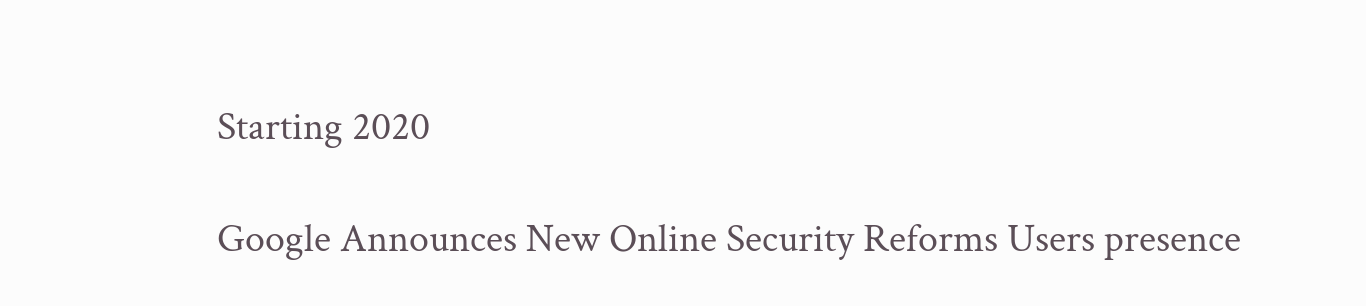Starting 2020

Google Announces New Online Security Reforms Users presence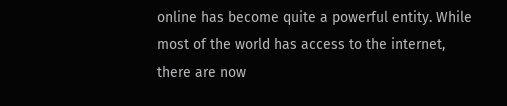online has become quite a powerful entity. While most of the world has access to the internet, there are now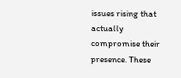issues rising that actually compromise their presence. These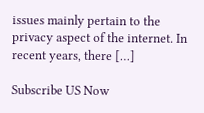issues mainly pertain to the privacy aspect of the internet. In recent years, there […]

Subscribe US Now